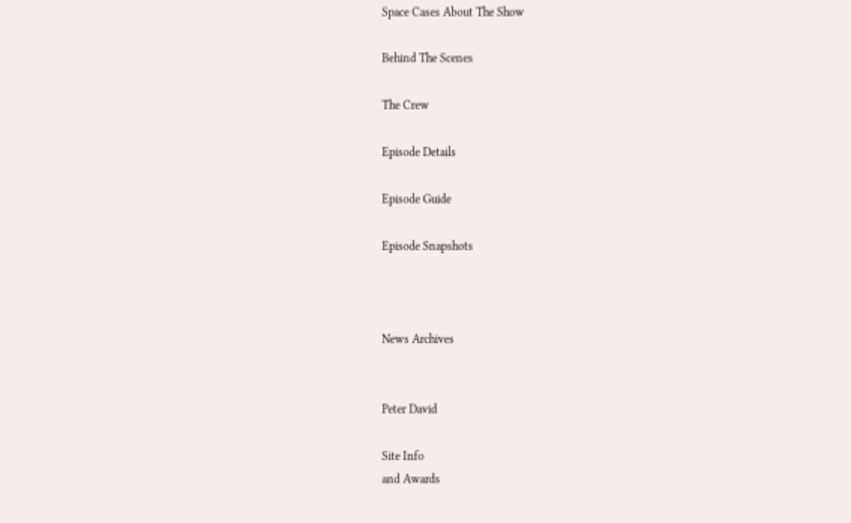Space Cases About The Show

Behind The Scenes

The Crew

Episode Details

Episode Guide

Episode Snapshots



News Archives


Peter David

Site Info
and Awards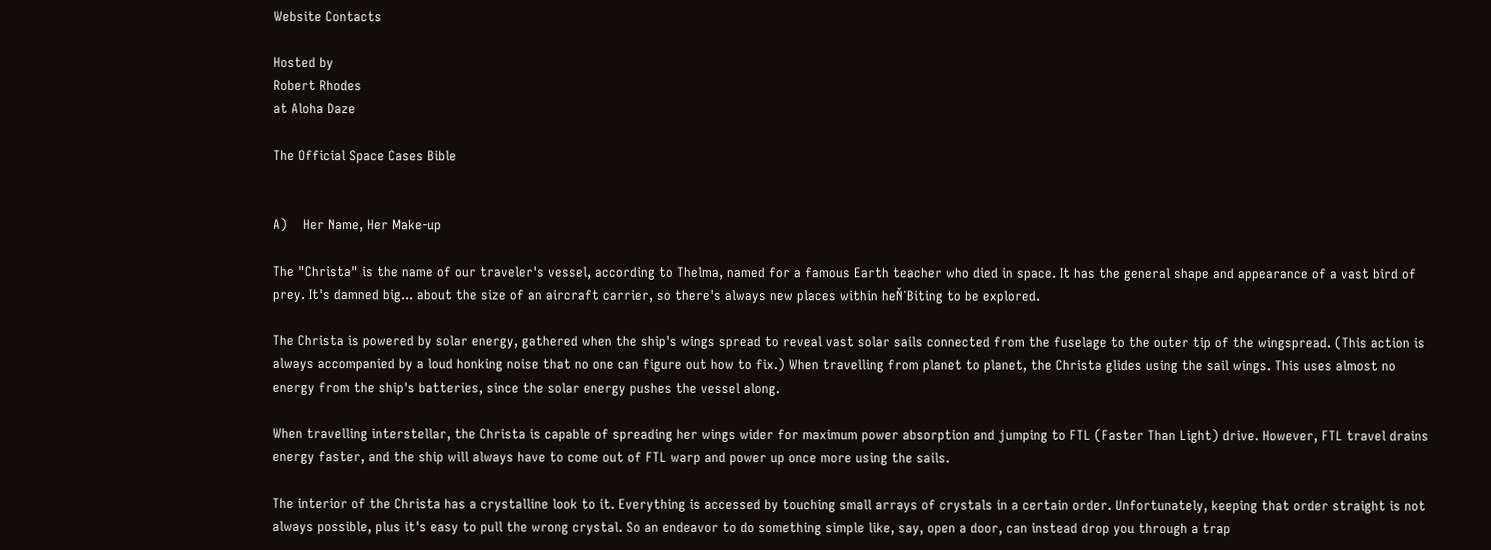Website Contacts

Hosted by
Robert Rhodes
at Aloha Daze

The Official Space Cases Bible


A)    Her Name, Her Make-up

The "Christa" is the name of our traveler's vessel, according to Thelma, named for a famous Earth teacher who died in space. It has the general shape and appearance of a vast bird of prey. It's damned big... about the size of an aircraft carrier, so there's always new places within heŇ˙Biting to be explored.

The Christa is powered by solar energy, gathered when the ship's wings spread to reveal vast solar sails connected from the fuselage to the outer tip of the wingspread. (This action is always accompanied by a loud honking noise that no one can figure out how to fix.) When travelling from planet to planet, the Christa glides using the sail wings. This uses almost no energy from the ship's batteries, since the solar energy pushes the vessel along.

When travelling interstellar, the Christa is capable of spreading her wings wider for maximum power absorption and jumping to FTL (Faster Than Light) drive. However, FTL travel drains energy faster, and the ship will always have to come out of FTL warp and power up once more using the sails.

The interior of the Christa has a crystalline look to it. Everything is accessed by touching small arrays of crystals in a certain order. Unfortunately, keeping that order straight is not always possible, plus it's easy to pull the wrong crystal. So an endeavor to do something simple like, say, open a door, can instead drop you through a trap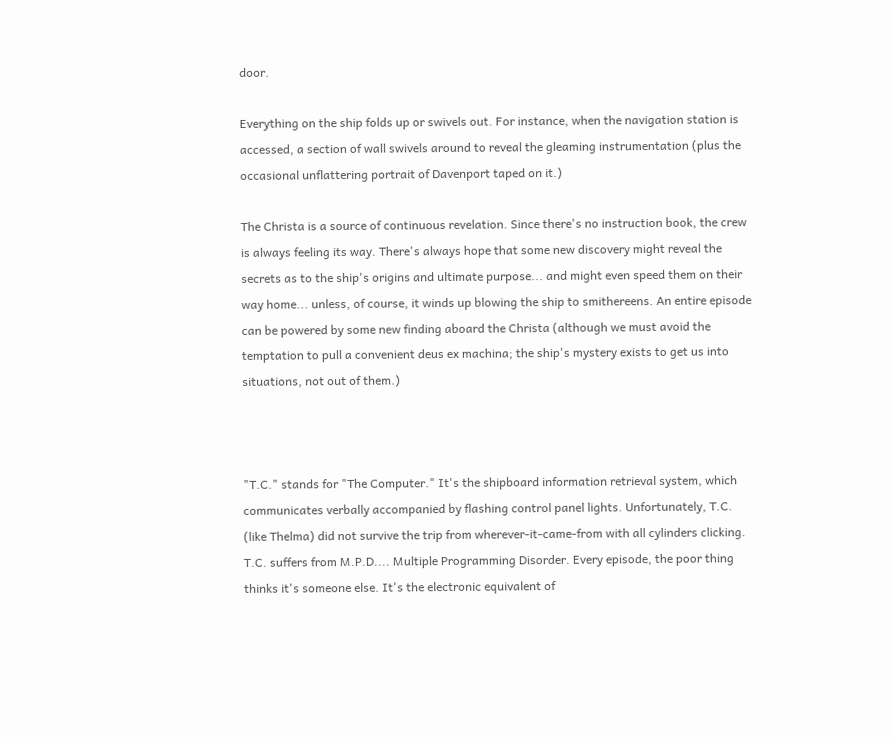door.

Everything on the ship folds up or swivels out. For instance, when the navigation station is accessed, a section of wall swivels around to reveal the gleaming instrumentation (plus the occasional unflattering portrait of Davenport taped on it.)

The Christa is a source of continuous revelation. Since there's no instruction book, the crew is always feeling its way. There's always hope that some new discovery might reveal the secrets as to the ship's origins and ultimate purpose... and might even speed them on their way home... unless, of course, it winds up blowing the ship to smithereens. An entire episode can be powered by some new finding aboard the Christa (although we must avoid the temptation to pull a convenient deus ex machina; the ship's mystery exists to get us into situations, not out of them.)



"T.C." stands for "The Computer." It's the shipboard information retrieval system, which communicates verbally accompanied by flashing control panel lights. Unfortunately, T.C. (like Thelma) did not survive the trip from wherever-it-came-from with all cylinders clicking. T.C. suffers from M.P.D.... Multiple Programming Disorder. Every episode, the poor thing thinks it's someone else. It's the electronic equivalent of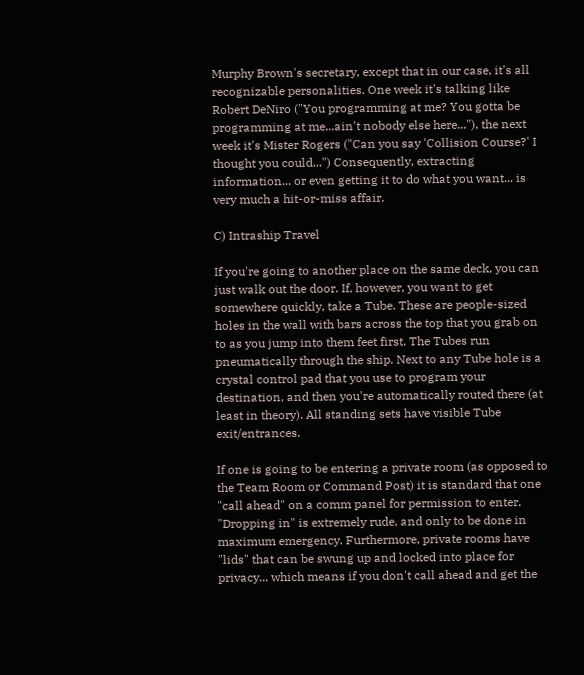Murphy Brown's secretary, except that in our case, it's all recognizable personalities. One week it's talking like Robert DeNiro ("You programming at me? You gotta be programming at me...ain't nobody else here..."), the next week it's Mister Rogers ("Can you say 'Collision Course?' I thought you could...") Consequently, extracting information... or even getting it to do what you want... is very much a hit-or-miss affair.

C) Intraship Travel

If you're going to another place on the same deck, you can just walk out the door. If, however, you want to get somewhere quickly, take a Tube. These are people-sized holes in the wall with bars across the top that you grab on to as you jump into them feet first. The Tubes run pneumatically through the ship. Next to any Tube hole is a crystal control pad that you use to program your destination, and then you're automatically routed there (at least in theory). All standing sets have visible Tube exit/entrances.

If one is going to be entering a private room (as opposed to the Team Room or Command Post) it is standard that one "call ahead" on a comm panel for permission to enter. "Dropping in" is extremely rude, and only to be done in maximum emergency. Furthermore, private rooms have "lids" that can be swung up and locked into place for privacy... which means if you don't call ahead and get the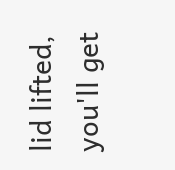lid lifted, you'll get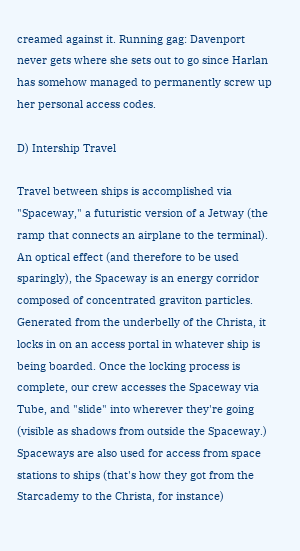creamed against it. Running gag: Davenport never gets where she sets out to go since Harlan has somehow managed to permanently screw up her personal access codes.

D) Intership Travel

Travel between ships is accomplished via "Spaceway," a futuristic version of a Jetway (the ramp that connects an airplane to the terminal). An optical effect (and therefore to be used sparingly), the Spaceway is an energy corridor composed of concentrated graviton particles. Generated from the underbelly of the Christa, it locks in on an access portal in whatever ship is being boarded. Once the locking process is complete, our crew accesses the Spaceway via Tube, and "slide" into wherever they're going (visible as shadows from outside the Spaceway.) Spaceways are also used for access from space stations to ships (that's how they got from the Starcademy to the Christa, for instance)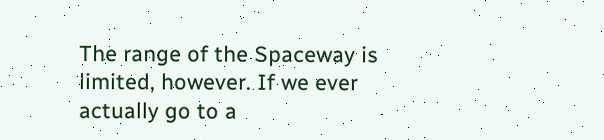The range of the Spaceway is limited, however. If we ever actually go to a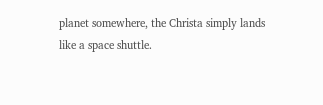planet somewhere, the Christa simply lands like a space shuttle.